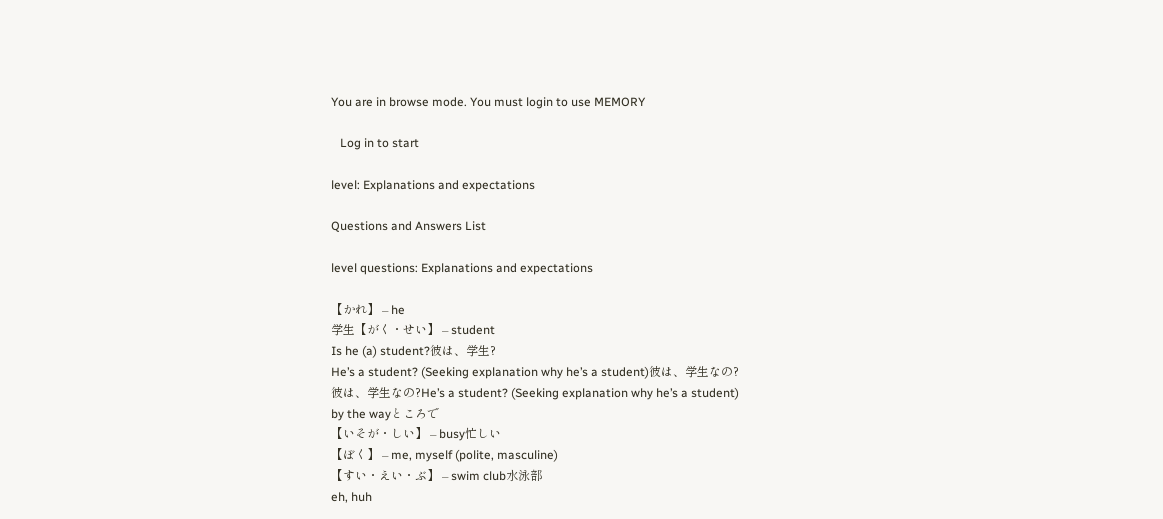You are in browse mode. You must login to use MEMORY

   Log in to start

level: Explanations and expectations

Questions and Answers List

level questions: Explanations and expectations

【かれ】 – he
学生【がく・せい】 – student
Is he (a) student?彼は、学生?
He’s a student? (Seeking explanation why he’s a student)彼は、学生なの?
彼は、学生なの?He’s a student? (Seeking explanation why he’s a student)
by the wayところで
【いそが・しい】 – busy忙しい
【ぼく】 – me, myself (polite, masculine)
【すい・えい・ぶ】 – swim club水泳部
eh, huh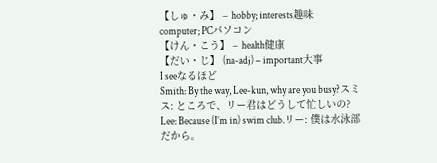【しゅ・み】 – hobby; interests趣味
computer; PCパソコン
【けん・こう】 – health健康
【だい・じ】 (na-adj) – important大事
I seeなるほど
Smith: By the way, Lee-kun, why are you busy?スミス: ところで、リー君はどうして忙しいの?
Lee: Because (I’m in) swim club.リー: 僕は水泳部だから。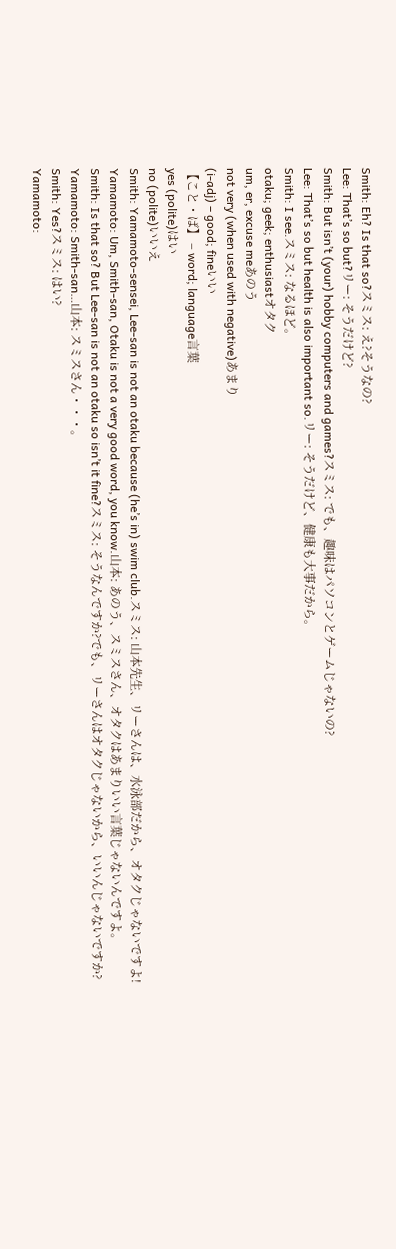Smith: Eh? Is that so?スミス: え?そうなの?
Lee: That’s so but?リー: そうだけど?
Smith: But isn’t (your) hobby computers and games?スミス: でも、趣味はパソコンとゲームじゃないの?
Lee: That’s so but health is also important so.リー: そうだけど、健康も大事だから。
Smith: I see.スミス: なるほど。
otaku; geek; enthusiastオタク
um, er, excuse meあのう
not very (when used with negative)あまり
(i-adj) – good; fineいい
【こと・ば】 – word; language言葉
yes (polite)はい
no (polite)いいえ
Smith: Yamamoto-sensei, Lee-san is not an otaku because (he’s in) swim club.スミス: 山本先生、リーさんは、水泳部だから、オタクじゃないですよ!
Yamamoto: Um, Smith-san, Otaku is not a very good word, you know.山本: あのう、スミスさん、オタクはあまりいい言葉じゃないんですよ。
Smith: Is that so? But Lee-san is not an otaku so isn’t it fine?スミス: そうなんですか?でも、リーさんはオタクじゃないから、いいんじゃないですか?
Yamamoto: Smith-san…山本: スミスさん・・・。
Smith: Yes?スミス: はい?
Yamamoto: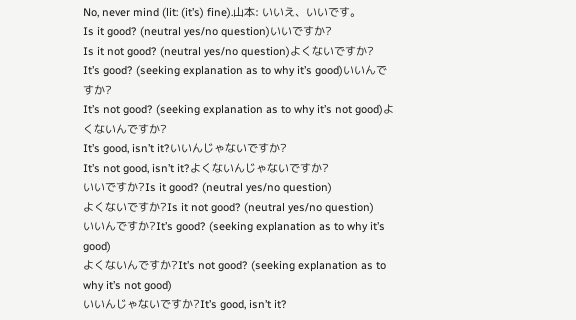No, never mind (lit: (it’s) fine).山本: いいえ、いいです。
Is it good? (neutral yes/no question)いいですか?
Is it not good? (neutral yes/no question)よくないですか?
It’s good? (seeking explanation as to why it’s good)いいんですか?
It’s not good? (seeking explanation as to why it’s not good)よくないんですか?
It’s good, isn’t it?いいんじゃないですか?
It’s not good, isn’t it?よくないんじゃないですか?
いいですか?Is it good? (neutral yes/no question)
よくないですか?Is it not good? (neutral yes/no question)
いいんですか?It’s good? (seeking explanation as to why it’s good)
よくないんですか?It’s not good? (seeking explanation as to why it’s not good)
いいんじゃないですか?It’s good, isn’t it?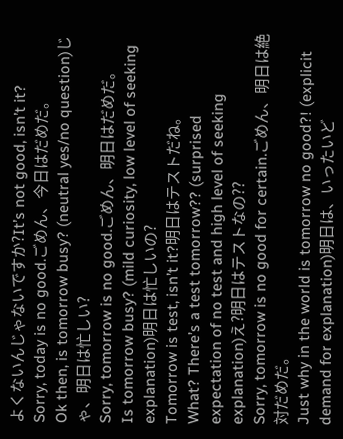よくないんじゃないですか?It’s not good, isn’t it?
Sorry, today is no good.ごめん、今日はだめだ。
Ok then, is tomorrow busy? (neutral yes/no question)じゃ、明日は忙しい?
Sorry, tomorrow is no good.ごめん、明日はだめだ。
Is tomorrow busy? (mild curiosity, low level of seeking explanation)明日は忙しいの?
Tomorrow is test, isn’t it?明日はテストだね。
What? There’s a test tomorrow?? (surprised expectation of no test and high level of seeking explanation)え?明日はテストなの??
Sorry, tomorrow is no good for certain.ごめん、明日は絶対だめだ。
Just why in the world is tomorrow no good?! (explicit demand for explanation)明日は、いったいど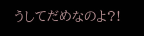うしてだめなのよ?!